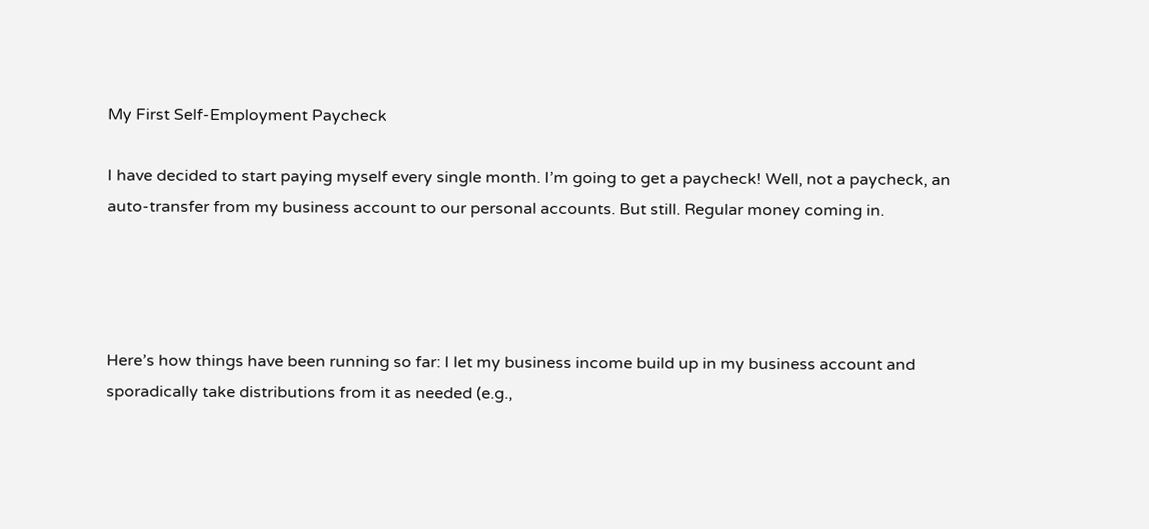My First Self-Employment Paycheck

I have decided to start paying myself every single month. I’m going to get a paycheck! Well, not a paycheck, an auto-transfer from my business account to our personal accounts. But still. Regular money coming in.




Here’s how things have been running so far: I let my business income build up in my business account and sporadically take distributions from it as needed (e.g.,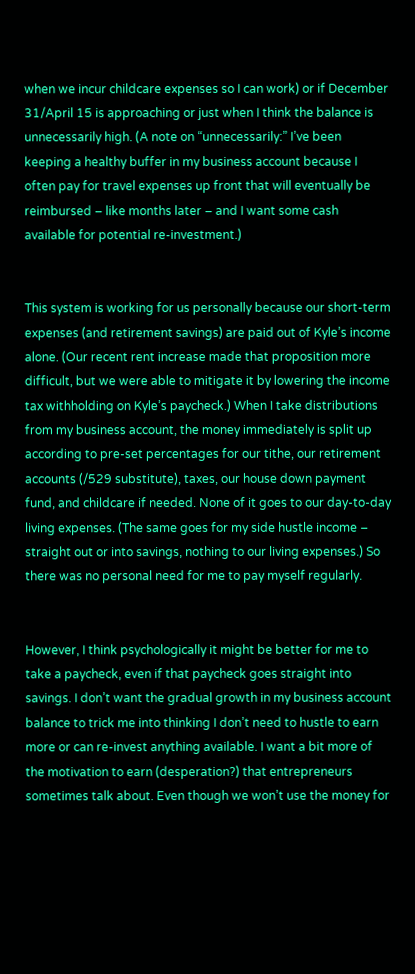when we incur childcare expenses so I can work) or if December 31/April 15 is approaching or just when I think the balance is unnecessarily high. (A note on “unnecessarily:” I’ve been keeping a healthy buffer in my business account because I often pay for travel expenses up front that will eventually be reimbursed – like months later – and I want some cash available for potential re-investment.)


This system is working for us personally because our short-term expenses (and retirement savings) are paid out of Kyle’s income alone. (Our recent rent increase made that proposition more difficult, but we were able to mitigate it by lowering the income tax withholding on Kyle’s paycheck.) When I take distributions from my business account, the money immediately is split up according to pre-set percentages for our tithe, our retirement accounts (/529 substitute), taxes, our house down payment fund, and childcare if needed. None of it goes to our day-to-day living expenses. (The same goes for my side hustle income – straight out or into savings, nothing to our living expenses.) So there was no personal need for me to pay myself regularly.


However, I think psychologically it might be better for me to take a paycheck, even if that paycheck goes straight into savings. I don’t want the gradual growth in my business account balance to trick me into thinking I don’t need to hustle to earn more or can re-invest anything available. I want a bit more of the motivation to earn (desperation?) that entrepreneurs sometimes talk about. Even though we won’t use the money for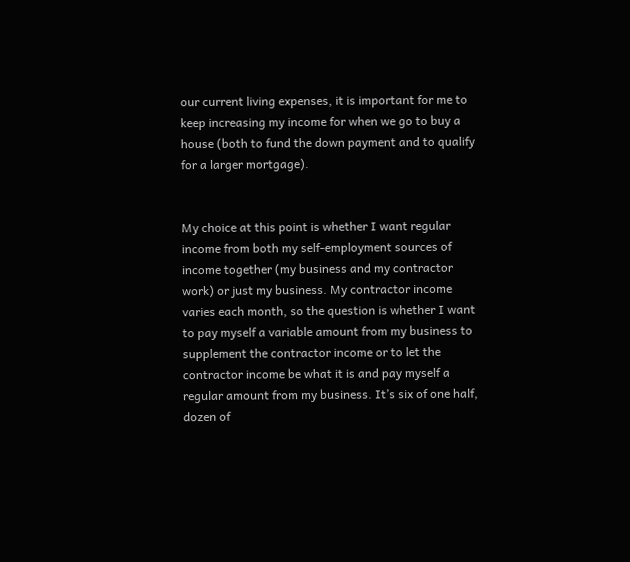our current living expenses, it is important for me to keep increasing my income for when we go to buy a house (both to fund the down payment and to qualify for a larger mortgage).


My choice at this point is whether I want regular income from both my self-employment sources of income together (my business and my contractor work) or just my business. My contractor income varies each month, so the question is whether I want to pay myself a variable amount from my business to supplement the contractor income or to let the contractor income be what it is and pay myself a regular amount from my business. It’s six of one half, dozen of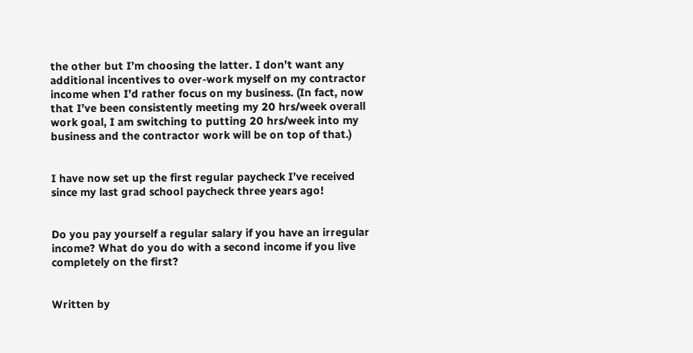the other but I’m choosing the latter. I don’t want any additional incentives to over-work myself on my contractor income when I’d rather focus on my business. (In fact, now that I’ve been consistently meeting my 20 hrs/week overall work goal, I am switching to putting 20 hrs/week into my business and the contractor work will be on top of that.)


I have now set up the first regular paycheck I’ve received since my last grad school paycheck three years ago!


Do you pay yourself a regular salary if you have an irregular income? What do you do with a second income if you live completely on the first?


Written by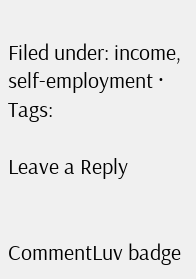Filed under: income, self-employment · Tags:

Leave a Reply


CommentLuv badge